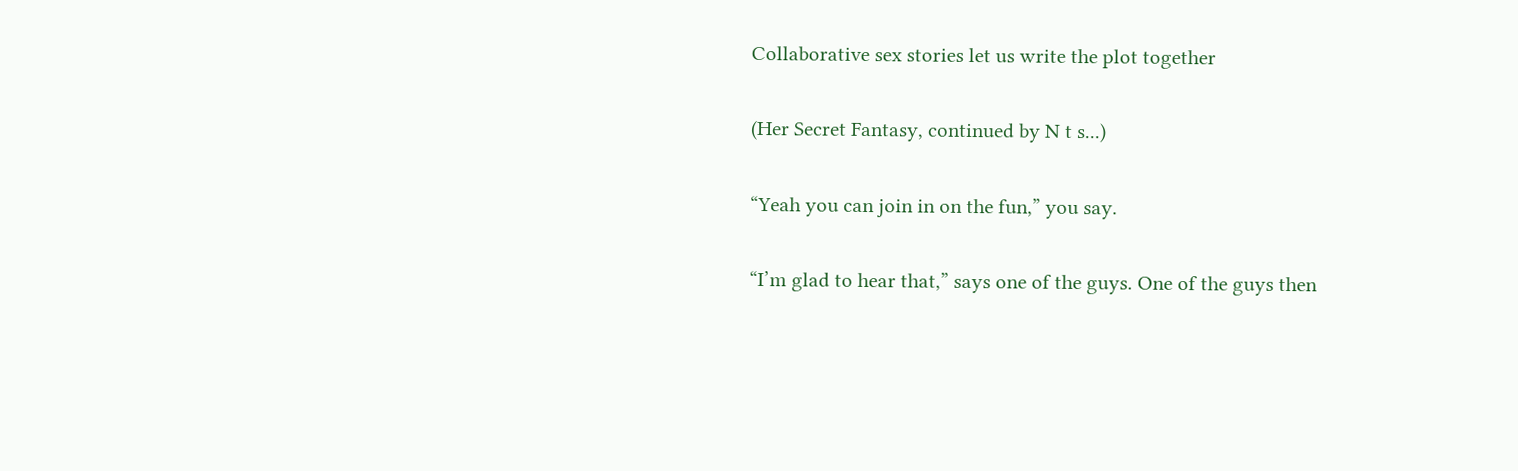Collaborative sex stories let us write the plot together

(Her Secret Fantasy, continued by N t s...)

“Yeah you can join in on the fun,” you say.

“I’m glad to hear that,” says one of the guys. One of the guys then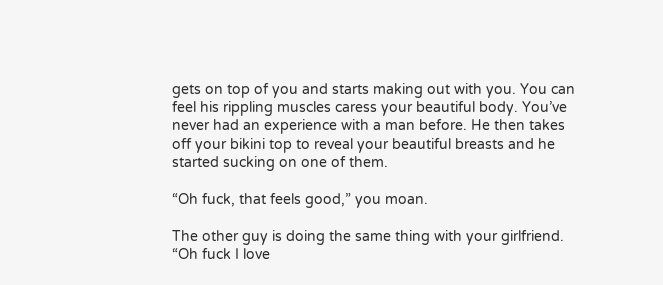gets on top of you and starts making out with you. You can feel his rippling muscles caress your beautiful body. You’ve never had an experience with a man before. He then takes off your bikini top to reveal your beautiful breasts and he started sucking on one of them.

“Oh fuck, that feels good,” you moan.

The other guy is doing the same thing with your girlfriend. “Oh fuck I love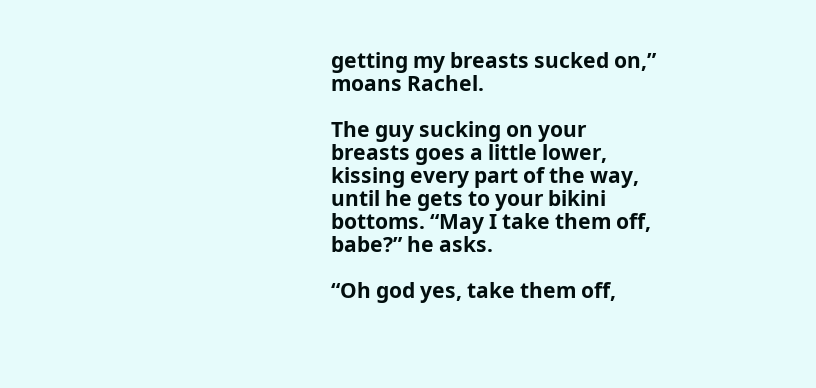getting my breasts sucked on,” moans Rachel.

The guy sucking on your breasts goes a little lower, kissing every part of the way, until he gets to your bikini bottoms. “May I take them off, babe?” he asks.

“Oh god yes, take them off,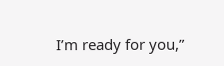I’m ready for you,”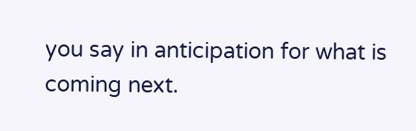you say in anticipation for what is coming next.